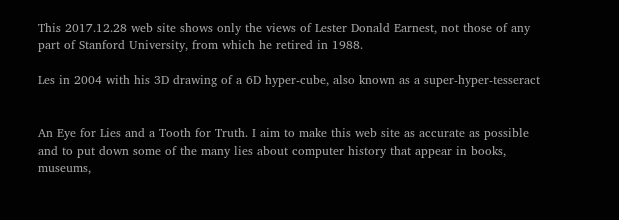This 2017.12.28 web site shows only the views of Lester Donald Earnest, not those of any part of Stanford University, from which he retired in 1988.

Les in 2004 with his 3D drawing of a 6D hyper-cube, also known as a super-hyper-tesseract


An Eye for Lies and a Tooth for Truth. I aim to make this web site as accurate as possible and to put down some of the many lies about computer history that appear in books, museums,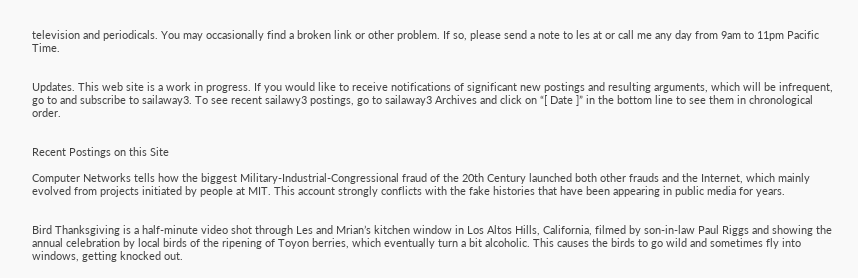television and periodicals. You may occasionally find a broken link or other problem. If so, please send a note to les at or call me any day from 9am to 11pm Pacific Time.


Updates. This web site is a work in progress. If you would like to receive notifications of significant new postings and resulting arguments, which will be infrequent, go to and subscribe to sailaway3. To see recent sailawy3 postings, go to sailaway3 Archives and click on “[ Date ]” in the bottom line to see them in chronological order.


Recent Postings on this Site

Computer Networks tells how the biggest Military-Industrial-Congressional fraud of the 20th Century launched both other frauds and the Internet, which mainly evolved from projects initiated by people at MIT. This account strongly conflicts with the fake histories that have been appearing in public media for years.


Bird Thanksgiving is a half-minute video shot through Les and Mrian’s kitchen window in Los Altos Hills, California, filmed by son-in-law Paul Riggs and showing the annual celebration by local birds of the ripening of Toyon berries, which eventually turn a bit alcoholic. This causes the birds to go wild and sometimes fly into windows, getting knocked out.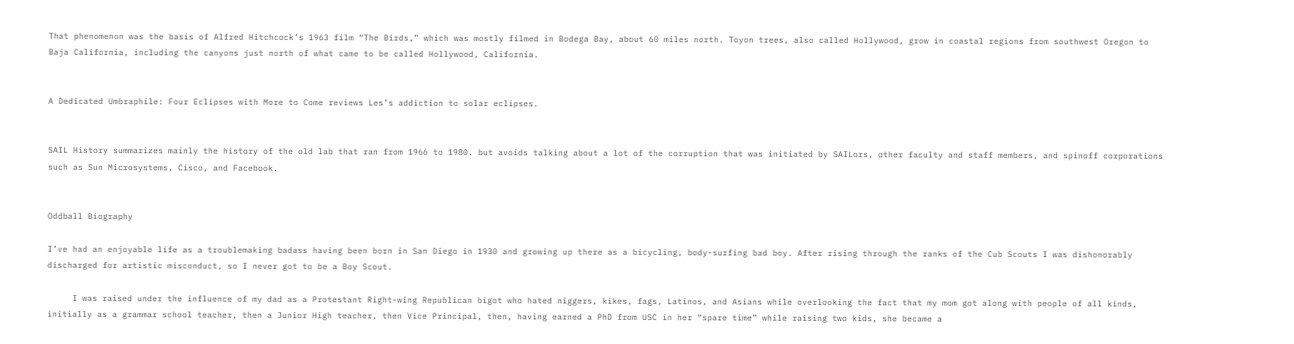That phenomenon was the basis of Alfred Hitchcock’s 1963 film “The Birds,” which was mostly filmed in Bodega Bay, about 60 miles north. Toyon trees, also called Hollywood, grow in coastal regions from southwest Oregon to Baja California, including the canyons just north of what came to be called Hollywood, California.


A Dedicated Umbraphile: Four Eclipses with More to Come reviews Les’s addiction to solar eclipses.


SAIL History summarizes mainly the history of the old lab that ran from 1966 to 1980. but avoids talking about a lot of the corruption that was initiated by SAILors, other faculty and staff members, and spinoff corporations such as Sun Microsystems, Cisco, and Facebook.


Oddball Biography

I’ve had an enjoyable life as a troublemaking badass having been born in San Diego in 1930 and growing up there as a bicycling, body-surfing bad boy. After rising through the ranks of the Cub Scouts I was dishonorably discharged for artistic misconduct, so I never got to be a Boy Scout.

     I was raised under the influence of my dad as a Protestant Right-wing Republican bigot who hated niggers, kikes, fags, Latinos, and Asians while overlooking the fact that my mom got along with people of all kinds, initially as a grammar school teacher, then a Junior High teacher, then Vice Principal, then, having earned a PhD from USC in her “spare time” while raising two kids, she became a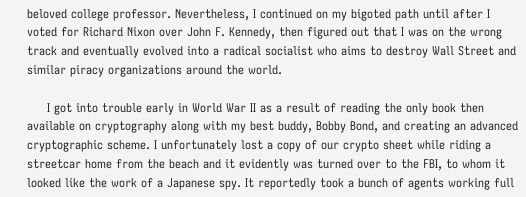beloved college professor. Nevertheless, I continued on my bigoted path until after I voted for Richard Nixon over John F. Kennedy, then figured out that I was on the wrong track and eventually evolved into a radical socialist who aims to destroy Wall Street and similar piracy organizations around the world.

     I got into trouble early in World War II as a result of reading the only book then available on cryptography along with my best buddy, Bobby Bond, and creating an advanced cryptographic scheme. I unfortunately lost a copy of our crypto sheet while riding a streetcar home from the beach and it evidently was turned over to the FBI, to whom it looked like the work of a Japanese spy. It reportedly took a bunch of agents working full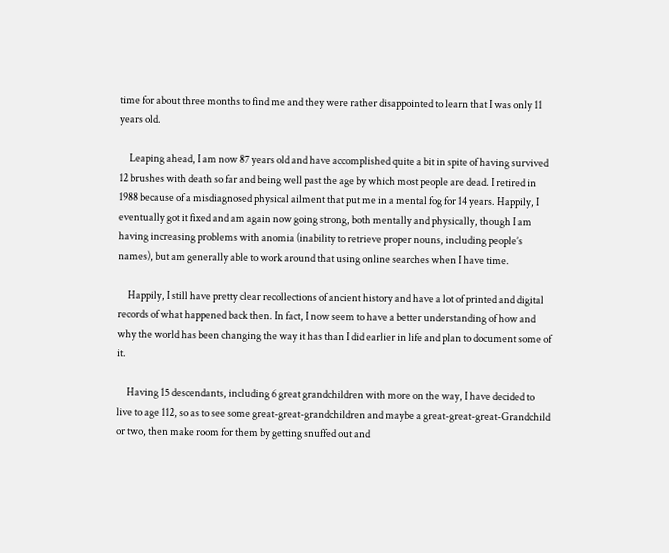time for about three months to find me and they were rather disappointed to learn that I was only 11 years old.

     Leaping ahead, I am now 87 years old and have accomplished quite a bit in spite of having survived 12 brushes with death so far and being well past the age by which most people are dead. I retired in 1988 because of a misdiagnosed physical ailment that put me in a mental fog for 14 years. Happily, I eventually got it fixed and am again now going strong, both mentally and physically, though I am having increasing problems with anomia (inability to retrieve proper nouns, including people’s names), but am generally able to work around that using online searches when I have time.

     Happily, I still have pretty clear recollections of ancient history and have a lot of printed and digital records of what happened back then. In fact, I now seem to have a better understanding of how and why the world has been changing the way it has than I did earlier in life and plan to document some of it.

     Having 15 descendants, including 6 great grandchildren with more on the way, I have decided to live to age 112, so as to see some great-great-grandchildren and maybe a great-great-great-Grandchild or two, then make room for them by getting snuffed out and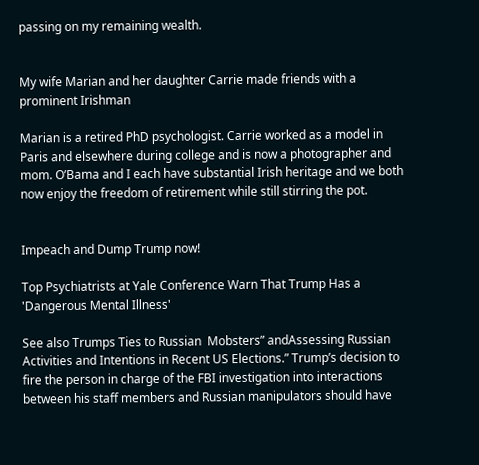passing on my remaining wealth.


My wife Marian and her daughter Carrie made friends with a prominent Irishman

Marian is a retired PhD psychologist. Carrie worked as a model in Paris and elsewhere during college and is now a photographer and mom. O’Bama and I each have substantial Irish heritage and we both now enjoy the freedom of retirement while still stirring the pot.


Impeach and Dump Trump now!

Top Psychiatrists at Yale Conference Warn That Trump Has a 'Dangerous Mental Illness'

See also Trumps Ties to Russian  Mobsters” andAssessing Russian Activities and Intentions in Recent US Elections.” Trump’s decision to fire the person in charge of the FBI investigation into interactions between his staff members and Russian manipulators should have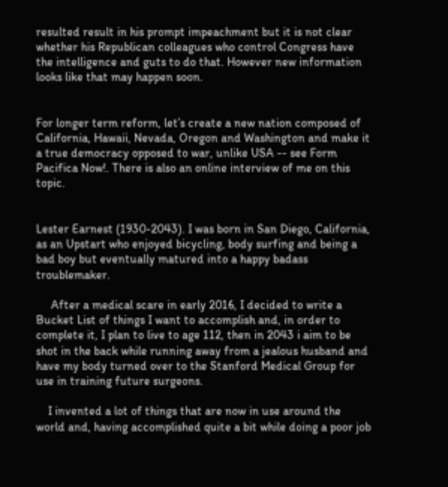resulted result in his prompt impeachment but it is not clear whether his Republican colleagues who control Congress have the intelligence and guts to do that. However new information looks like that may happen soon.


For longer term reform, let’s create a new nation composed of California, Hawaii, Nevada, Oregon and Washington and make it a true democracy opposed to war, unlike USA -- see Form Pacifica Now!. There is also an online interview of me on this topic.


Lester Earnest (1930-2043). I was born in San Diego, California, as an Upstart who enjoyed bicycling, body surfing and being a bad boy but eventually matured into a happy badass troublemaker.

     After a medical scare in early 2016, I decided to write a Bucket List of things I want to accomplish and, in order to complete it, I plan to live to age 112, then in 2043 i aim to be shot in the back while running away from a jealous husband and have my body turned over to the Stanford Medical Group for use in training future surgeons.

    I invented a lot of things that are now in use around the world and, having accomplished quite a bit while doing a poor job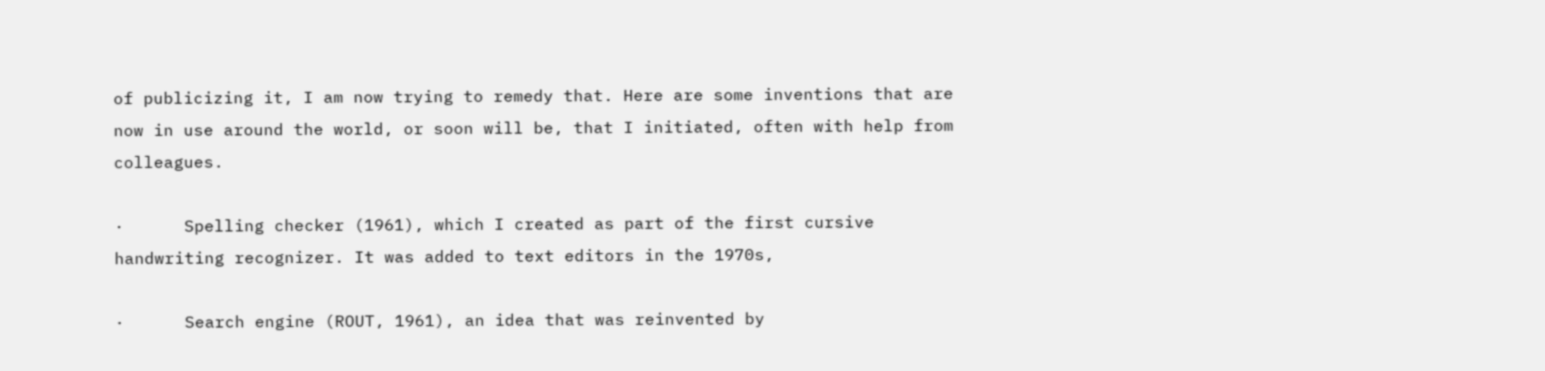of publicizing it, I am now trying to remedy that. Here are some inventions that are now in use around the world, or soon will be, that I initiated, often with help from colleagues.

·      Spelling checker (1961), which I created as part of the first cursive handwriting recognizer. It was added to text editors in the 1970s,

·      Search engine (ROUT, 1961), an idea that was reinvented by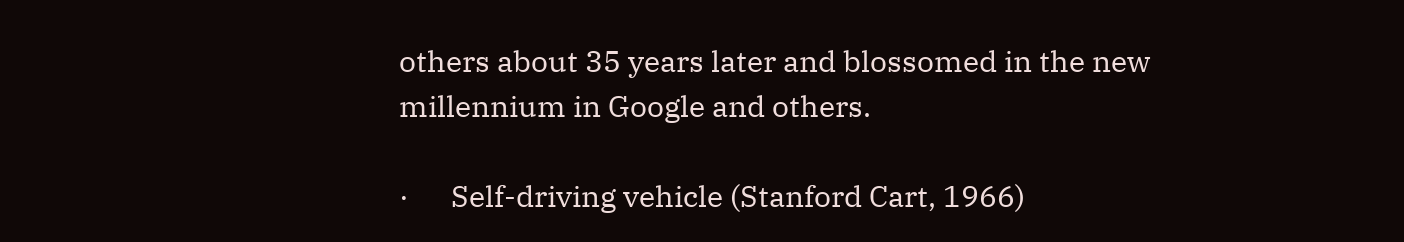others about 35 years later and blossomed in the new millennium in Google and others.

·      Self-driving vehicle (Stanford Cart, 1966)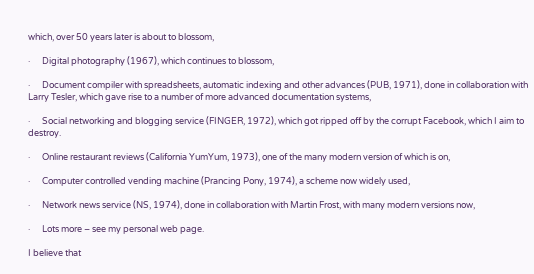which, over 50 years later is about to blossom,

·      Digital photography (1967), which continues to blossom,

·      Document compiler with spreadsheets, automatic indexing and other advances (PUB, 1971), done in collaboration with Larry Tesler, which gave rise to a number of more advanced documentation systems,

·      Social networking and blogging service (FINGER, 1972), which got ripped off by the corrupt Facebook, which I aim to destroy.

·      Online restaurant reviews (California YumYum, 1973), one of the many modern version of which is on,

·      Computer controlled vending machine (Prancing Pony, 1974), a scheme now widely used,

·      Network news service (NS, 1974), done in collaboration with Martin Frost, with many modern versions now,

·      Lots more – see my personal web page.

I believe that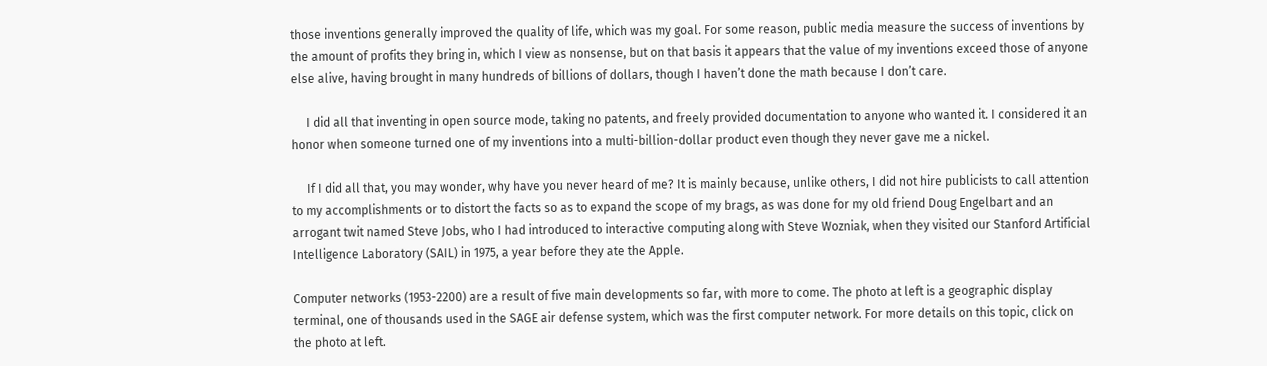those inventions generally improved the quality of life, which was my goal. For some reason, public media measure the success of inventions by the amount of profits they bring in, which I view as nonsense, but on that basis it appears that the value of my inventions exceed those of anyone else alive, having brought in many hundreds of billions of dollars, though I haven’t done the math because I don’t care.

     I did all that inventing in open source mode, taking no patents, and freely provided documentation to anyone who wanted it. I considered it an honor when someone turned one of my inventions into a multi-billion-dollar product even though they never gave me a nickel.

     If I did all that, you may wonder, why have you never heard of me? It is mainly because, unlike others, I did not hire publicists to call attention to my accomplishments or to distort the facts so as to expand the scope of my brags, as was done for my old friend Doug Engelbart and an arrogant twit named Steve Jobs, who I had introduced to interactive computing along with Steve Wozniak, when they visited our Stanford Artificial Intelligence Laboratory (SAIL) in 1975, a year before they ate the Apple.

Computer networks (1953-2200) are a result of five main developments so far, with more to come. The photo at left is a geographic display terminal, one of thousands used in the SAGE air defense system, which was the first computer network. For more details on this topic, click on the photo at left.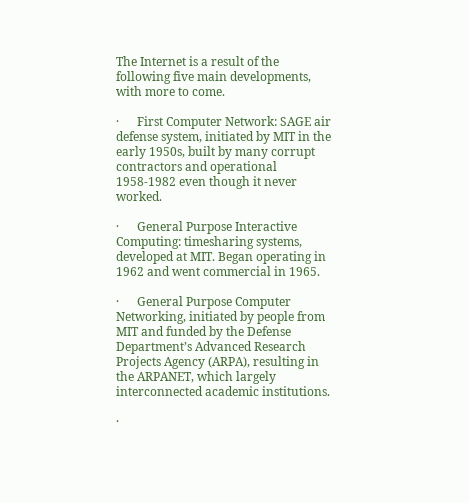The Internet is a result of the following five main developments, with more to come.

·      First Computer Network: SAGE air defense system, initiated by MIT in the early 1950s, built by many corrupt contractors and operational 1958-1982 even though it never worked.

·      General Purpose Interactive Computing: timesharing systems, developed at MIT. Began operating in 1962 and went commercial in 1965.

·      General Purpose Computer Networking, initiated by people from MIT and funded by the Defense Department’s Advanced Research Projects Agency (ARPA), resulting in the ARPANET, which largely interconnected academic institutions.

·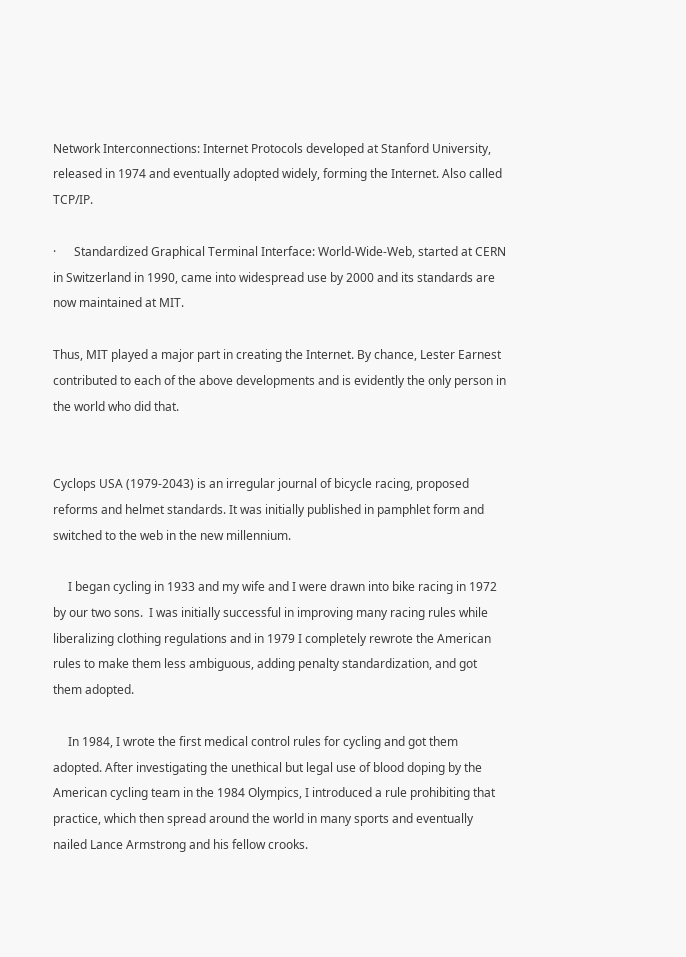Network Interconnections: Internet Protocols developed at Stanford University, released in 1974 and eventually adopted widely, forming the Internet. Also called TCP/IP.

·      Standardized Graphical Terminal Interface: World-Wide-Web, started at CERN in Switzerland in 1990, came into widespread use by 2000 and its standards are now maintained at MIT.

Thus, MIT played a major part in creating the Internet. By chance, Lester Earnest contributed to each of the above developments and is evidently the only person in the world who did that.


Cyclops USA (1979-2043) is an irregular journal of bicycle racing, proposed reforms and helmet standards. It was initially published in pamphlet form and switched to the web in the new millennium.

     I began cycling in 1933 and my wife and I were drawn into bike racing in 1972 by our two sons.  I was initially successful in improving many racing rules while liberalizing clothing regulations and in 1979 I completely rewrote the American rules to make them less ambiguous, adding penalty standardization, and got them adopted.

     In 1984, I wrote the first medical control rules for cycling and got them adopted. After investigating the unethical but legal use of blood doping by the American cycling team in the 1984 Olympics, I introduced a rule prohibiting that practice, which then spread around the world in many sports and eventually nailed Lance Armstrong and his fellow crooks.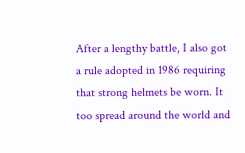After a lengthy battle, I also got a rule adopted in 1986 requiring that strong helmets be worn. It too spread around the world and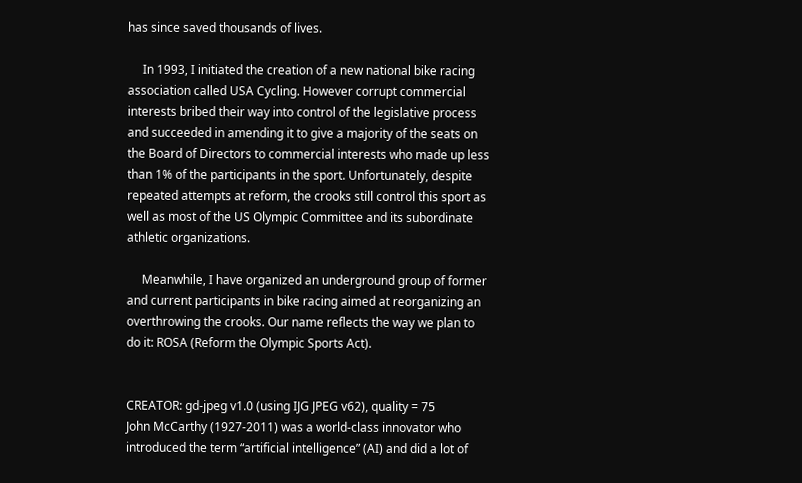has since saved thousands of lives.

     In 1993, I initiated the creation of a new national bike racing association called USA Cycling. However corrupt commercial interests bribed their way into control of the legislative process and succeeded in amending it to give a majority of the seats on the Board of Directors to commercial interests who made up less than 1% of the participants in the sport. Unfortunately, despite repeated attempts at reform, the crooks still control this sport as well as most of the US Olympic Committee and its subordinate athletic organizations.

     Meanwhile, I have organized an underground group of former and current participants in bike racing aimed at reorganizing an overthrowing the crooks. Our name reflects the way we plan to do it: ROSA (Reform the Olympic Sports Act).


CREATOR: gd-jpeg v1.0 (using IJG JPEG v62), quality = 75
John McCarthy (1927-2011) was a world-class innovator who introduced the term “artificial intelligence” (AI) and did a lot of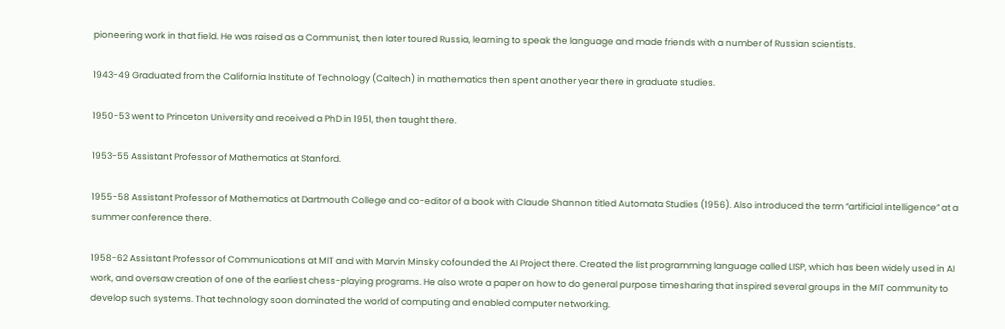pioneering work in that field. He was raised as a Communist, then later toured Russia, learning to speak the language and made friends with a number of Russian scientists.

1943-49 Graduated from the California Institute of Technology (Caltech) in mathematics then spent another year there in graduate studies.

1950-53 went to Princeton University and received a PhD in 1951, then taught there.

1953-55 Assistant Professor of Mathematics at Stanford.

1955-58 Assistant Professor of Mathematics at Dartmouth College and co-editor of a book with Claude Shannon titled Automata Studies (1956). Also introduced the term “artificial intelligence” at a summer conference there.

1958-62 Assistant Professor of Communications at MIT and with Marvin Minsky cofounded the AI Project there. Created the list programming language called LISP, which has been widely used in AI work, and oversaw creation of one of the earliest chess-playing programs. He also wrote a paper on how to do general purpose timesharing that inspired several groups in the MIT community to develop such systems. That technology soon dominated the world of computing and enabled computer networking.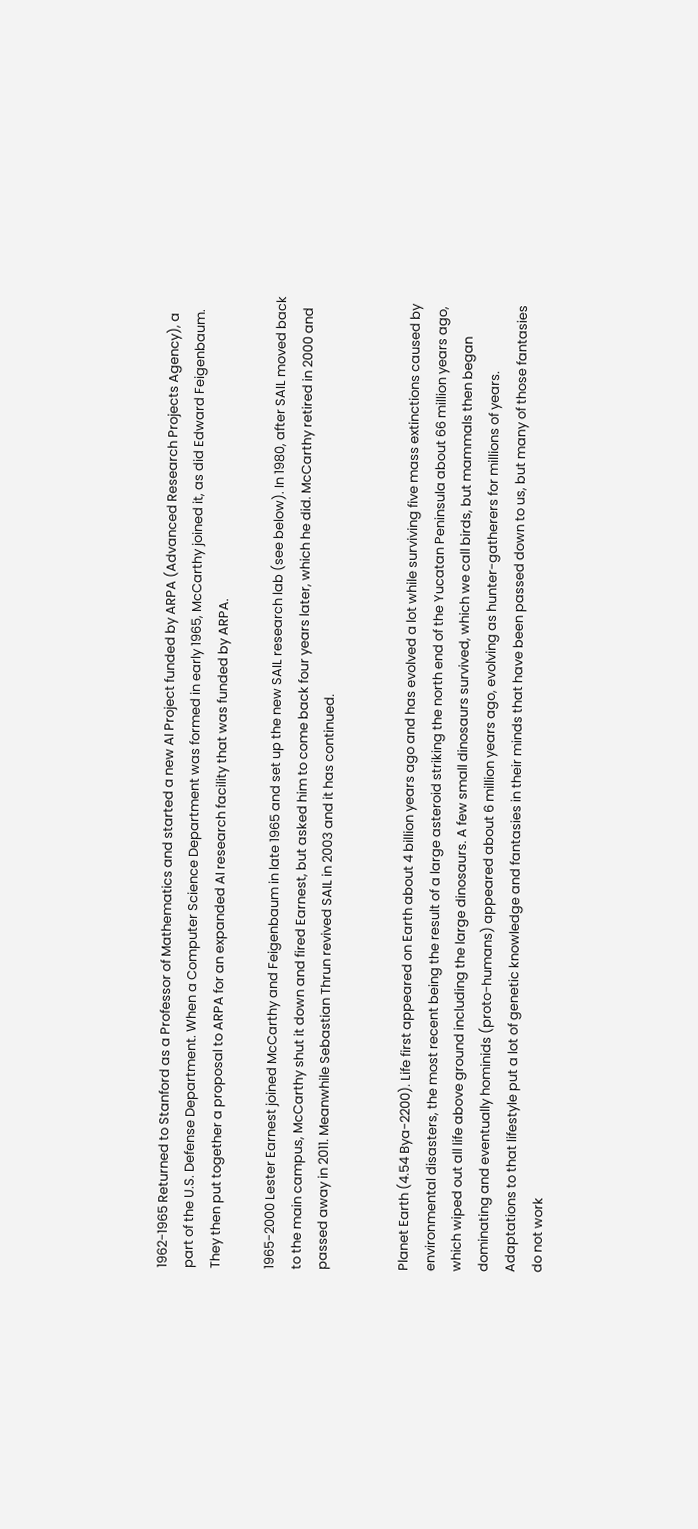1962-1965 Returned to Stanford as a Professor of Mathematics and started a new AI Project funded by ARPA (Advanced Research Projects Agency), a part of the U.S. Defense Department. When a Computer Science Department was formed in early 1965, McCarthy joined it, as did Edward Feigenbaum. They then put together a proposal to ARPA for an expanded AI research facility that was funded by ARPA.

1965-2000 Lester Earnest joined McCarthy and Feigenbaum in late 1965 and set up the new SAIL research lab (see below). In 1980, after SAIL moved back to the main campus, McCarthy shut it down and fired Earnest, but asked him to come back four years later, which he did. McCarthy retired in 2000 and passed away in 2011. Meanwhile Sebastian Thrun revived SAIL in 2003 and it has continued.


Planet Earth (4.54 Bya-2200). Life first appeared on Earth about 4 billion years ago and has evolved a lot while surviving five mass extinctions caused by environmental disasters, the most recent being the result of a large asteroid striking the north end of the Yucatan Peninsula about 66 million years ago, which wiped out all life above ground including the large dinosaurs. A few small dinosaurs survived, which we call birds, but mammals then began dominating and eventually hominids (proto-humans) appeared about 6 million years ago, evolving as hunter-gatherers for millions of years. Adaptations to that lifestyle put a lot of genetic knowledge and fantasies in their minds that have been passed down to us, but many of those fantasies do not work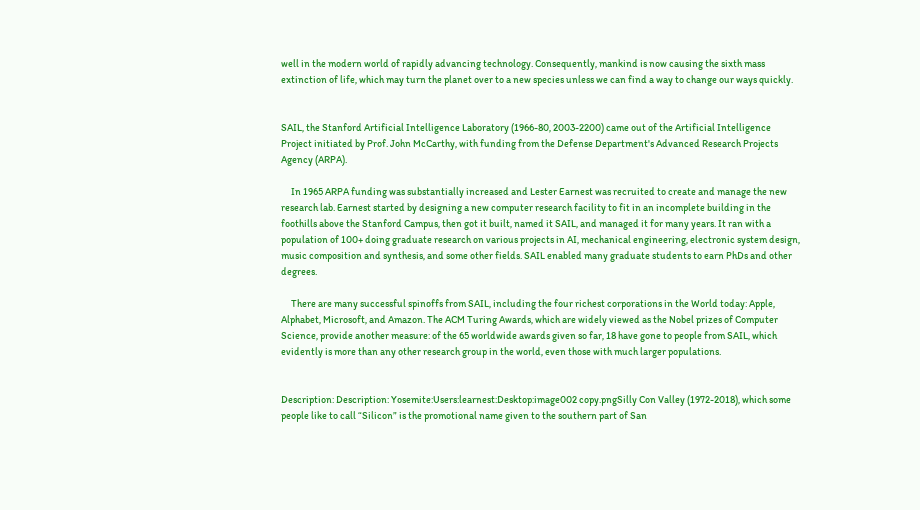well in the modern world of rapidly advancing technology. Consequently, mankind is now causing the sixth mass extinction of life, which may turn the planet over to a new species unless we can find a way to change our ways quickly.


SAIL, the Stanford Artificial Intelligence Laboratory (1966-80, 2003-2200) came out of the Artificial Intelligence Project initiated by Prof. John McCarthy, with funding from the Defense Department's Advanced Research Projects Agency (ARPA).

     In 1965 ARPA funding was substantially increased and Lester Earnest was recruited to create and manage the new research lab. Earnest started by designing a new computer research facility to fit in an incomplete building in the foothills above the Stanford Campus, then got it built, named it SAIL, and managed it for many years. It ran with a population of 100+ doing graduate research on various projects in AI, mechanical engineering, electronic system design, music composition and synthesis, and some other fields. SAIL enabled many graduate students to earn PhDs and other degrees.

     There are many successful spinoffs from SAIL, including the four richest corporations in the World today: Apple, Alphabet, Microsoft, and Amazon. The ACM Turing Awards, which are widely viewed as the Nobel prizes of Computer Science, provide another measure: of the 65 worldwide awards given so far, 18 have gone to people from SAIL, which evidently is more than any other research group in the world, even those with much larger populations.


Description: Description: Yosemite:Users:learnest:Desktop:image002 copy.pngSilly Con Valley (1972-2018), which some people like to call “Silicon” is the promotional name given to the southern part of San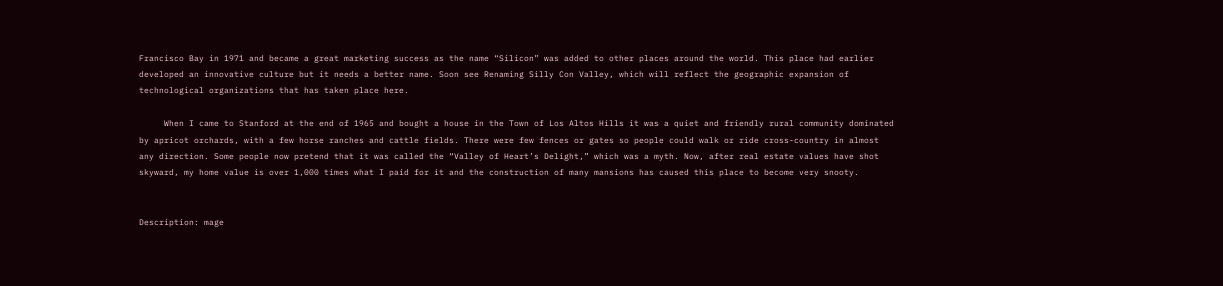Francisco Bay in 1971 and became a great marketing success as the name “Silicon” was added to other places around the world. This place had earlier developed an innovative culture but it needs a better name. Soon see Renaming Silly Con Valley, which will reflect the geographic expansion of technological organizations that has taken place here.

     When I came to Stanford at the end of 1965 and bought a house in the Town of Los Altos Hills it was a quiet and friendly rural community dominated by apricot orchards, with a few horse ranches and cattle fields. There were few fences or gates so people could walk or ride cross-country in almost any direction. Some people now pretend that it was called the “Valley of Heart’s Delight,” which was a myth. Now, after real estate values have shot skyward, my home value is over 1,000 times what I paid for it and the construction of many mansions has caused this place to become very snooty.


Description: mage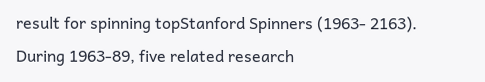result for spinning topStanford Spinners (1963- 2163). During 1963-89, five related research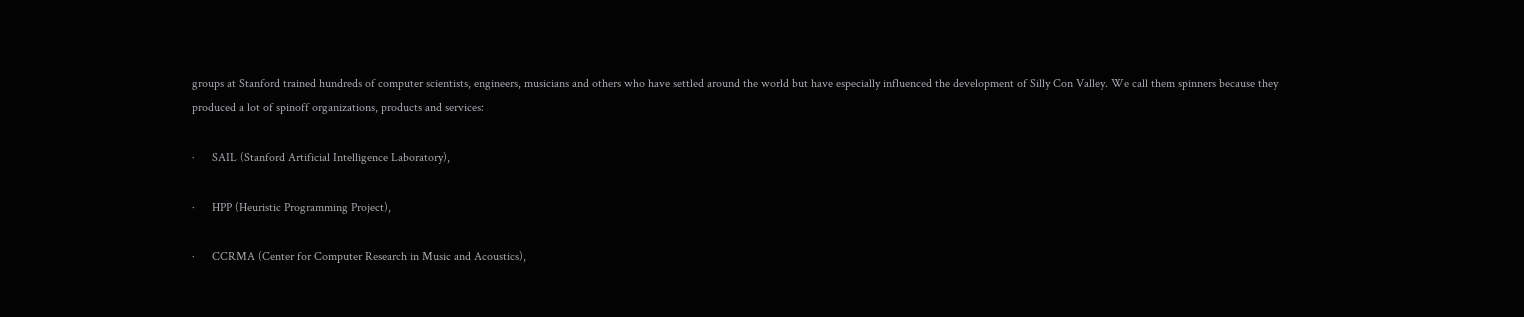groups at Stanford trained hundreds of computer scientists, engineers, musicians and others who have settled around the world but have especially influenced the development of Silly Con Valley. We call them spinners because they produced a lot of spinoff organizations, products and services:

·      SAIL (Stanford Artificial Intelligence Laboratory),

·      HPP (Heuristic Programming Project),

·      CCRMA (Center for Computer Research in Music and Acoustics),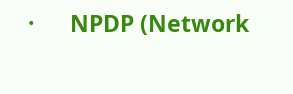·      NPDP (Network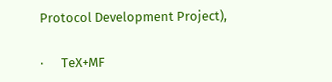Protocol Development Project),

·      TeX+MF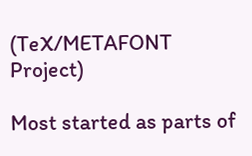(TeX/METAFONT Project)

Most started as parts of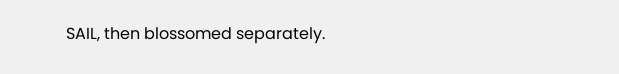SAIL, then blossomed separately.